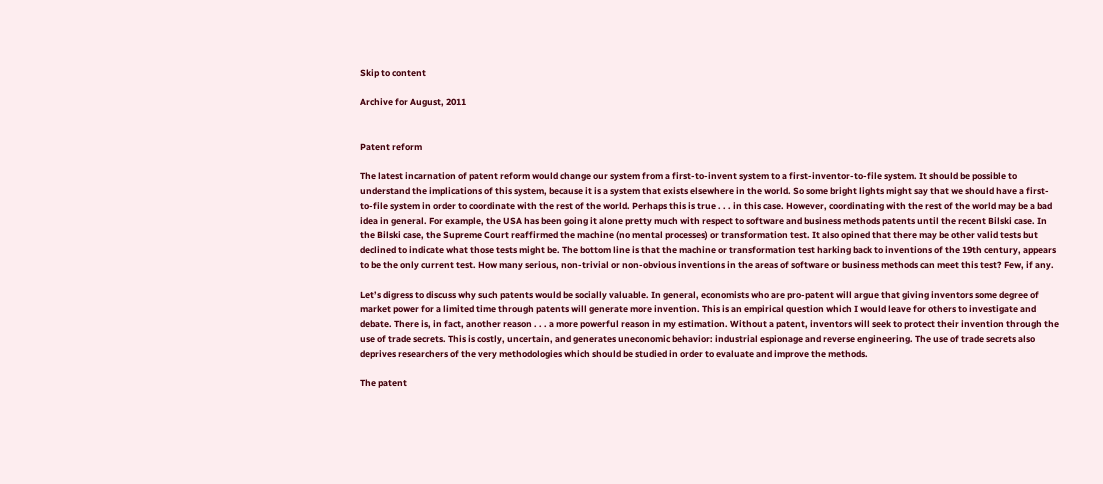Skip to content

Archive for August, 2011


Patent reform

The latest incarnation of patent reform would change our system from a first-to-invent system to a first-inventor-to-file system. It should be possible to understand the implications of this system, because it is a system that exists elsewhere in the world. So some bright lights might say that we should have a first-to-file system in order to coordinate with the rest of the world. Perhaps this is true . . . in this case. However, coordinating with the rest of the world may be a bad idea in general. For example, the USA has been going it alone pretty much with respect to software and business methods patents until the recent Bilski case. In the Bilski case, the Supreme Court reaffirmed the machine (no mental processes) or transformation test. It also opined that there may be other valid tests but declined to indicate what those tests might be. The bottom line is that the machine or transformation test harking back to inventions of the 19th century, appears to be the only current test. How many serious, non-trivial or non-obvious inventions in the areas of software or business methods can meet this test? Few, if any.

Let’s digress to discuss why such patents would be socially valuable. In general, economists who are pro-patent will argue that giving inventors some degree of market power for a limited time through patents will generate more invention. This is an empirical question which I would leave for others to investigate and debate. There is, in fact, another reason . . . a more powerful reason in my estimation. Without a patent, inventors will seek to protect their invention through the use of trade secrets. This is costly, uncertain, and generates uneconomic behavior: industrial espionage and reverse engineering. The use of trade secrets also deprives researchers of the very methodologies which should be studied in order to evaluate and improve the methods.

The patent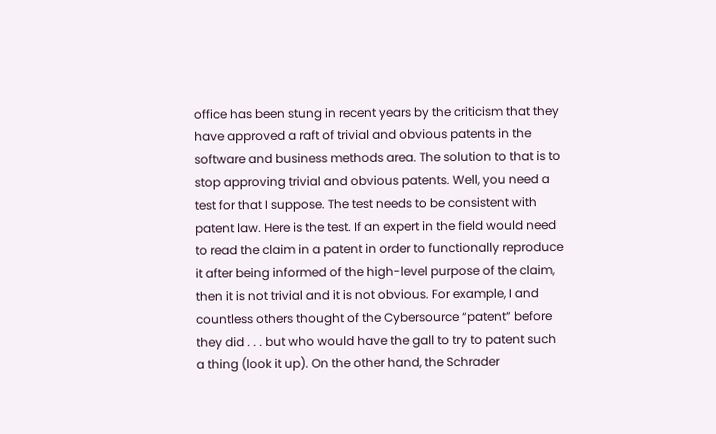office has been stung in recent years by the criticism that they have approved a raft of trivial and obvious patents in the software and business methods area. The solution to that is to stop approving trivial and obvious patents. Well, you need a test for that I suppose. The test needs to be consistent with patent law. Here is the test. If an expert in the field would need to read the claim in a patent in order to functionally reproduce it after being informed of the high-level purpose of the claim, then it is not trivial and it is not obvious. For example, I and countless others thought of the Cybersource “patent” before they did . . . but who would have the gall to try to patent such a thing (look it up). On the other hand, the Schrader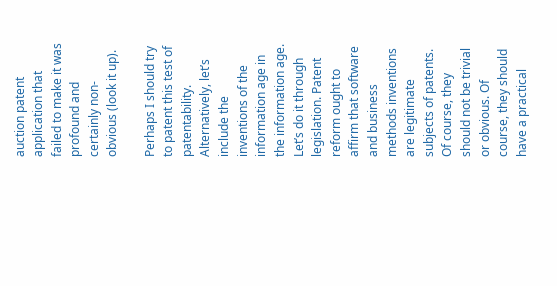auction patent application that failed to make it was profound and certainly non-obvious (look it up).

Perhaps I should try to patent this test of patentability. Alternatively, let’s include the inventions of the information age in the information age. Let’s do it through legislation. Patent reform ought to affirm that software and business methods inventions are legitimate subjects of patents. Of course, they should not be trivial or obvious. Of course, they should have a practical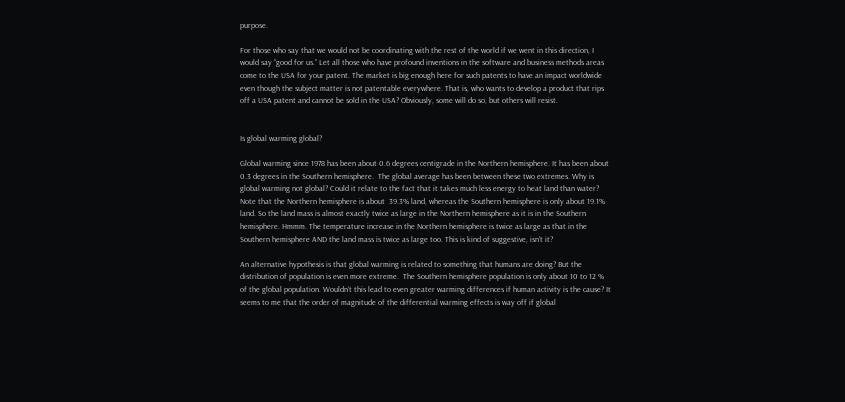purpose.

For those who say that we would not be coordinating with the rest of the world if we went in this direction, I would say “good for us.” Let all those who have profound inventions in the software and business methods areas come to the USA for your patent. The market is big enough here for such patents to have an impact worldwide even though the subject matter is not patentable everywhere. That is, who wants to develop a product that rips off a USA patent and cannot be sold in the USA? Obviously, some will do so, but others will resist.


Is global warming global?

Global warming since 1978 has been about 0.6 degrees centigrade in the Northern hemisphere. It has been about 0.3 degrees in the Southern hemisphere.  The global average has been between these two extremes. Why is global warming not global? Could it relate to the fact that it takes much less energy to heat land than water? Note that the Northern hemisphere is about  39.3% land, whereas the Southern hemisphere is only about 19.1% land. So the land mass is almost exactly twice as large in the Northern hemisphere as it is in the Southern hemisphere. Hmmm. The temperature increase in the Northern hemisphere is twice as large as that in the Southern hemisphere AND the land mass is twice as large too. This is kind of suggestive, isn’t it?

An alternative hypothesis is that global warming is related to something that humans are doing? But the distribution of population is even more extreme.  The Southern hemisphere population is only about 10 to 12 % of the global population. Wouldn’t this lead to even greater warming differences if human activity is the cause? It seems to me that the order of magnitude of the differential warming effects is way off if global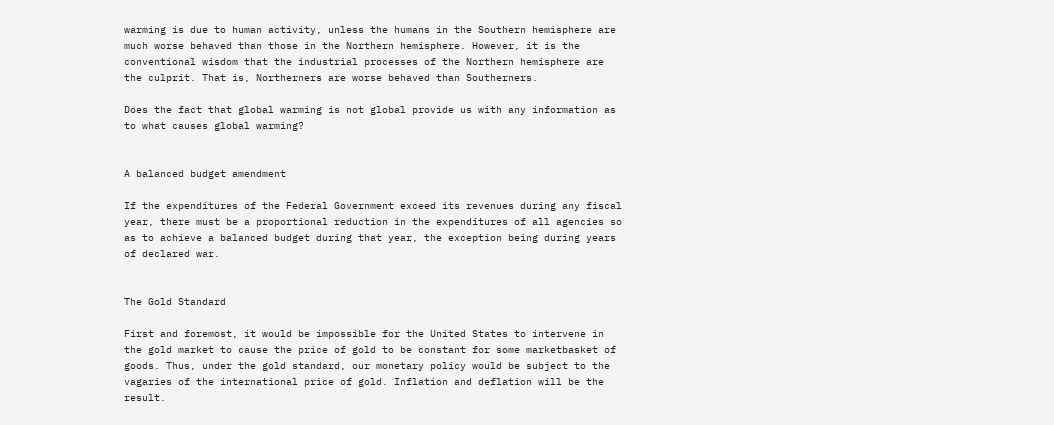warming is due to human activity, unless the humans in the Southern hemisphere are much worse behaved than those in the Northern hemisphere. However, it is the conventional wisdom that the industrial processes of the Northern hemisphere are the culprit. That is, Northerners are worse behaved than Southerners.

Does the fact that global warming is not global provide us with any information as to what causes global warming?


A balanced budget amendment

If the expenditures of the Federal Government exceed its revenues during any fiscal year, there must be a proportional reduction in the expenditures of all agencies so as to achieve a balanced budget during that year, the exception being during years of declared war.


The Gold Standard

First and foremost, it would be impossible for the United States to intervene in the gold market to cause the price of gold to be constant for some marketbasket of goods. Thus, under the gold standard, our monetary policy would be subject to the vagaries of the international price of gold. Inflation and deflation will be the result.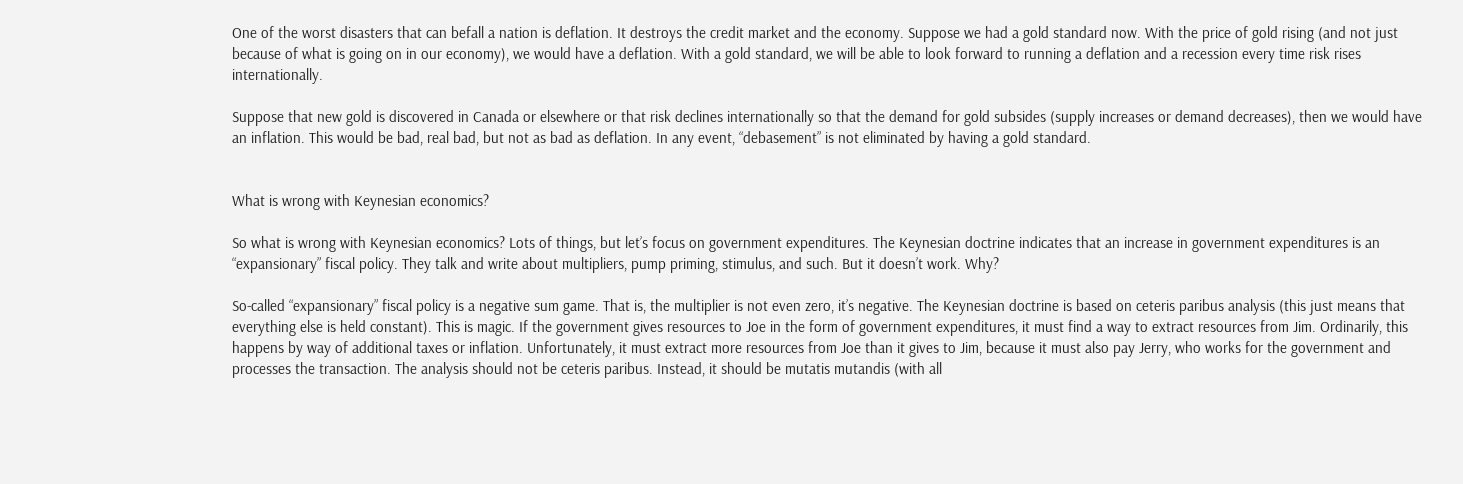One of the worst disasters that can befall a nation is deflation. It destroys the credit market and the economy. Suppose we had a gold standard now. With the price of gold rising (and not just because of what is going on in our economy), we would have a deflation. With a gold standard, we will be able to look forward to running a deflation and a recession every time risk rises internationally.

Suppose that new gold is discovered in Canada or elsewhere or that risk declines internationally so that the demand for gold subsides (supply increases or demand decreases), then we would have an inflation. This would be bad, real bad, but not as bad as deflation. In any event, “debasement” is not eliminated by having a gold standard.


What is wrong with Keynesian economics?

So what is wrong with Keynesian economics? Lots of things, but let’s focus on government expenditures. The Keynesian doctrine indicates that an increase in government expenditures is an “expansionary” fiscal policy. They talk and write about multipliers, pump priming, stimulus, and such. But it doesn’t work. Why?

So-called “expansionary” fiscal policy is a negative sum game. That is, the multiplier is not even zero, it’s negative. The Keynesian doctrine is based on ceteris paribus analysis (this just means that everything else is held constant). This is magic. If the government gives resources to Joe in the form of government expenditures, it must find a way to extract resources from Jim. Ordinarily, this happens by way of additional taxes or inflation. Unfortunately, it must extract more resources from Joe than it gives to Jim, because it must also pay Jerry, who works for the government and processes the transaction. The analysis should not be ceteris paribus. Instead, it should be mutatis mutandis (with all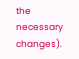the necessary changes).